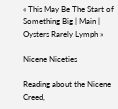« This May Be The Start of Something Big | Main | Oysters Rarely Lymph »

Nicene Niceties

Reading about the Nicene Creed,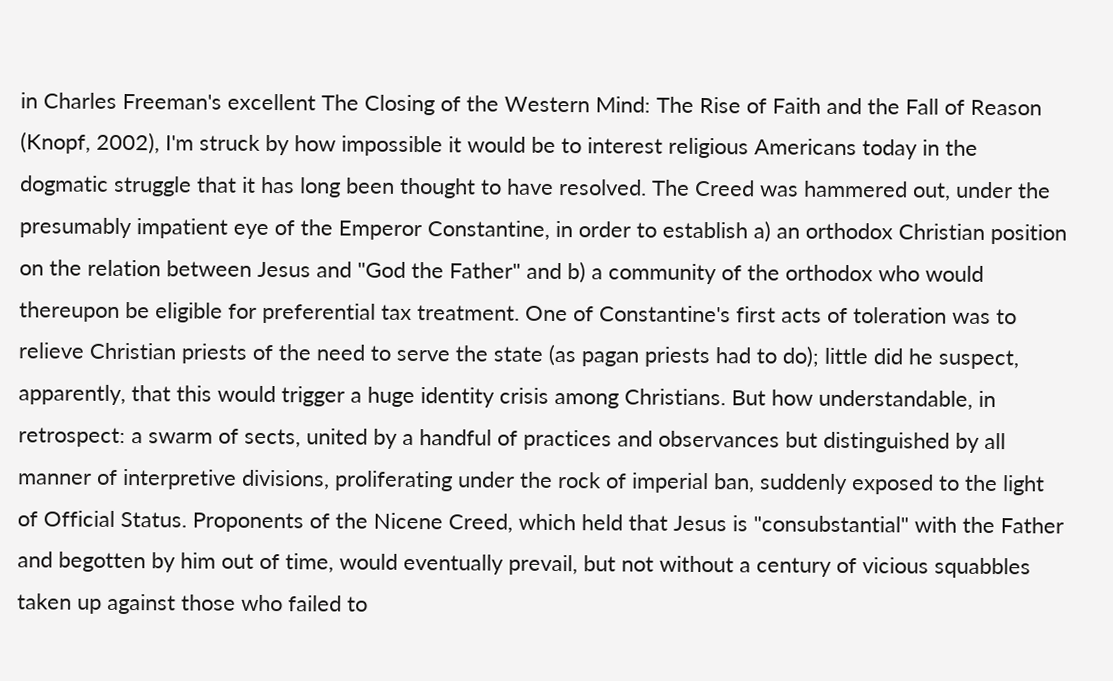in Charles Freeman's excellent The Closing of the Western Mind: The Rise of Faith and the Fall of Reason (Knopf, 2002), I'm struck by how impossible it would be to interest religious Americans today in the dogmatic struggle that it has long been thought to have resolved. The Creed was hammered out, under the presumably impatient eye of the Emperor Constantine, in order to establish a) an orthodox Christian position on the relation between Jesus and "God the Father" and b) a community of the orthodox who would thereupon be eligible for preferential tax treatment. One of Constantine's first acts of toleration was to relieve Christian priests of the need to serve the state (as pagan priests had to do); little did he suspect, apparently, that this would trigger a huge identity crisis among Christians. But how understandable, in retrospect: a swarm of sects, united by a handful of practices and observances but distinguished by all manner of interpretive divisions, proliferating under the rock of imperial ban, suddenly exposed to the light of Official Status. Proponents of the Nicene Creed, which held that Jesus is "consubstantial" with the Father and begotten by him out of time, would eventually prevail, but not without a century of vicious squabbles taken up against those who failed to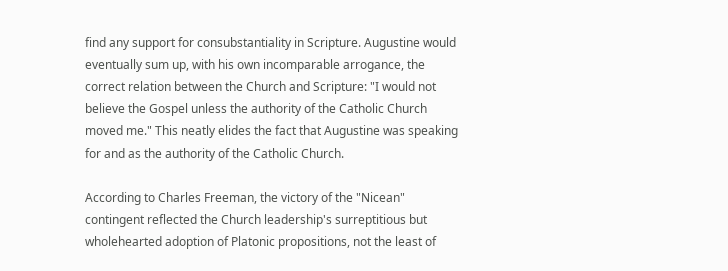find any support for consubstantiality in Scripture. Augustine would eventually sum up, with his own incomparable arrogance, the correct relation between the Church and Scripture: "I would not believe the Gospel unless the authority of the Catholic Church moved me." This neatly elides the fact that Augustine was speaking for and as the authority of the Catholic Church.

According to Charles Freeman, the victory of the "Nicean" contingent reflected the Church leadership's surreptitious but wholehearted adoption of Platonic propositions, not the least of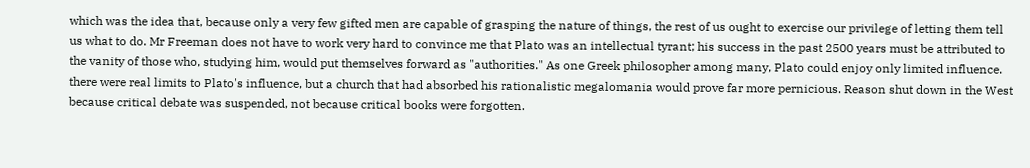which was the idea that, because only a very few gifted men are capable of grasping the nature of things, the rest of us ought to exercise our privilege of letting them tell us what to do. Mr Freeman does not have to work very hard to convince me that Plato was an intellectual tyrant; his success in the past 2500 years must be attributed to the vanity of those who, studying him, would put themselves forward as "authorities." As one Greek philosopher among many, Plato could enjoy only limited influence. there were real limits to Plato's influence, but a church that had absorbed his rationalistic megalomania would prove far more pernicious. Reason shut down in the West because critical debate was suspended, not because critical books were forgotten.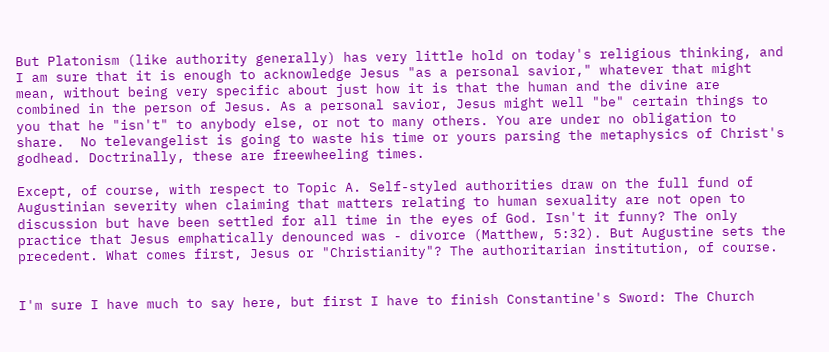But Platonism (like authority generally) has very little hold on today's religious thinking, and I am sure that it is enough to acknowledge Jesus "as a personal savior," whatever that might mean, without being very specific about just how it is that the human and the divine are combined in the person of Jesus. As a personal savior, Jesus might well "be" certain things to you that he "isn't" to anybody else, or not to many others. You are under no obligation to share.  No televangelist is going to waste his time or yours parsing the metaphysics of Christ's godhead. Doctrinally, these are freewheeling times.

Except, of course, with respect to Topic A. Self-styled authorities draw on the full fund of Augustinian severity when claiming that matters relating to human sexuality are not open to discussion but have been settled for all time in the eyes of God. Isn't it funny? The only practice that Jesus emphatically denounced was - divorce (Matthew, 5:32). But Augustine sets the precedent. What comes first, Jesus or "Christianity"? The authoritarian institution, of course.


I'm sure I have much to say here, but first I have to finish Constantine's Sword: The Church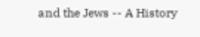and the Jews -- A History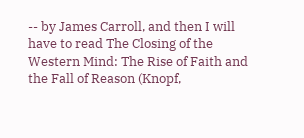-- by James Carroll, and then I will have to read The Closing of the Western Mind: The Rise of Faith and the Fall of Reason (Knopf,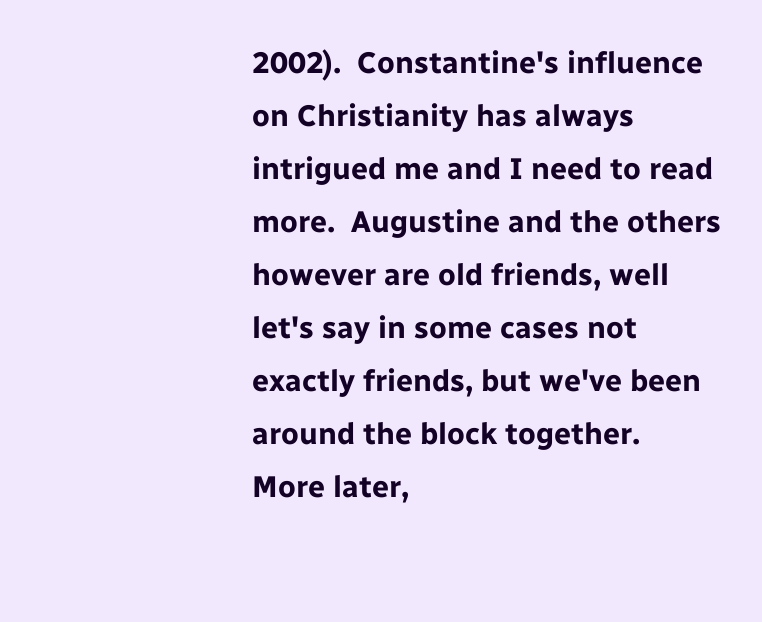2002).  Constantine's influence on Christianity has always intrigued me and I need to read more.  Augustine and the others however are old friends, well let's say in some cases not exactly friends, but we've been around the block together.  More later,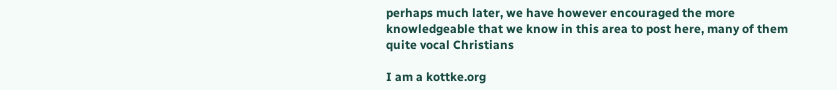perhaps much later, we have however encouraged the more knowledgeable that we know in this area to post here, many of them quite vocal Christians

I am a kottke.org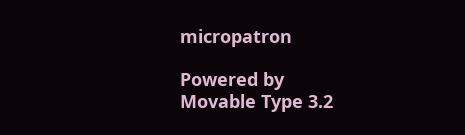micropatron

Powered by
Movable Type 3.2